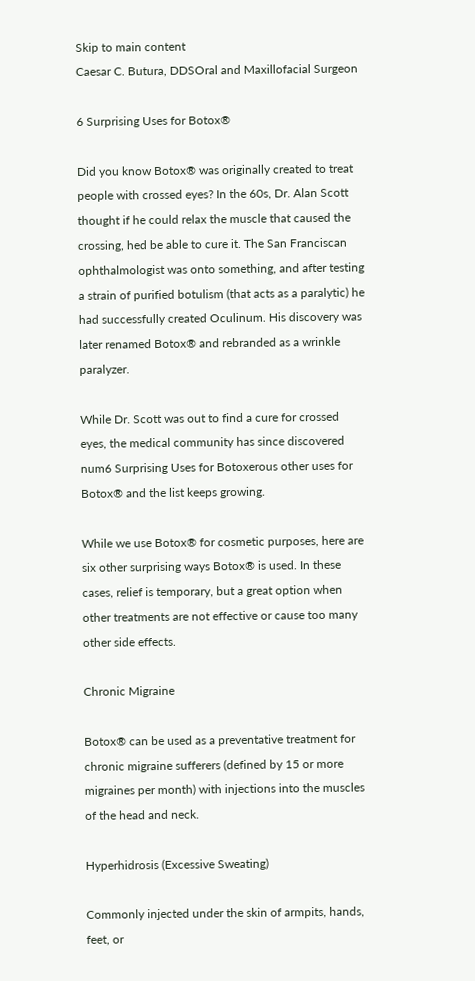Skip to main content
Caesar C. Butura, DDSOral and Maxillofacial Surgeon

6 Surprising Uses for Botox®

Did you know Botox® was originally created to treat people with crossed eyes? In the 60s, Dr. Alan Scott thought if he could relax the muscle that caused the crossing, hed be able to cure it. The San Franciscan ophthalmologist was onto something, and after testing a strain of purified botulism (that acts as a paralytic) he had successfully created Oculinum. His discovery was later renamed Botox® and rebranded as a wrinkle paralyzer.

While Dr. Scott was out to find a cure for crossed eyes, the medical community has since discovered num6 Surprising Uses for Botoxerous other uses for Botox® and the list keeps growing.

While we use Botox® for cosmetic purposes, here are six other surprising ways Botox® is used. In these cases, relief is temporary, but a great option when other treatments are not effective or cause too many other side effects.

Chronic Migraine

Botox® can be used as a preventative treatment for chronic migraine sufferers (defined by 15 or more migraines per month) with injections into the muscles of the head and neck.

Hyperhidrosis (Excessive Sweating)

Commonly injected under the skin of armpits, hands, feet, or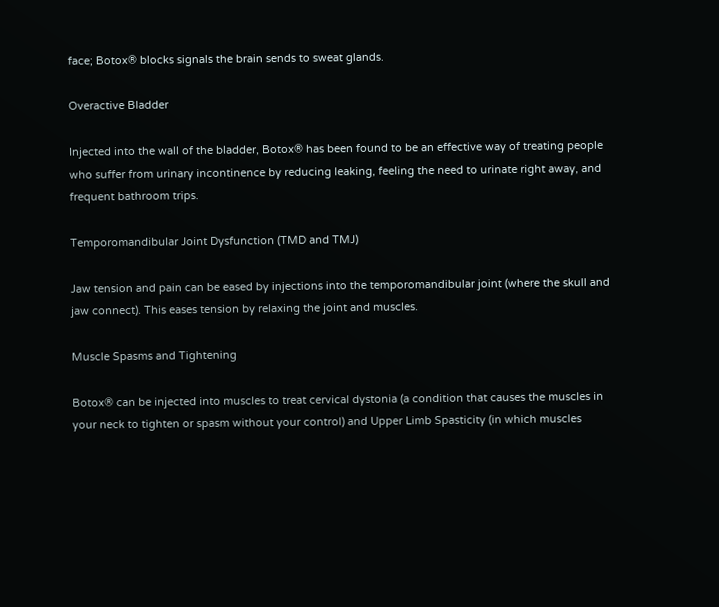face; Botox® blocks signals the brain sends to sweat glands.

Overactive Bladder

Injected into the wall of the bladder, Botox® has been found to be an effective way of treating people who suffer from urinary incontinence by reducing leaking, feeling the need to urinate right away, and frequent bathroom trips.

Temporomandibular Joint Dysfunction (TMD and TMJ)

Jaw tension and pain can be eased by injections into the temporomandibular joint (where the skull and jaw connect). This eases tension by relaxing the joint and muscles.

Muscle Spasms and Tightening

Botox® can be injected into muscles to treat cervical dystonia (a condition that causes the muscles in your neck to tighten or spasm without your control) and Upper Limb Spasticity (in which muscles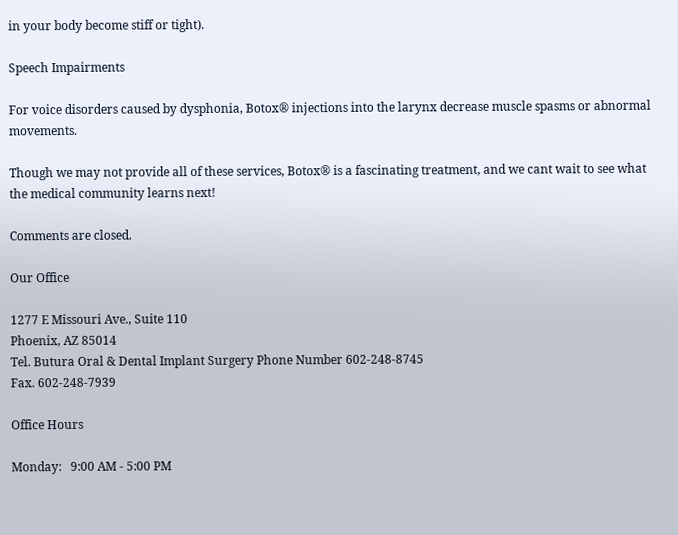in your body become stiff or tight).

Speech Impairments

For voice disorders caused by dysphonia, Botox® injections into the larynx decrease muscle spasms or abnormal movements.

Though we may not provide all of these services, Botox® is a fascinating treatment, and we cant wait to see what the medical community learns next!

Comments are closed.

Our Office

1277 E Missouri Ave., Suite 110
Phoenix, AZ 85014
Tel. Butura Oral & Dental Implant Surgery Phone Number 602-248-8745
Fax. 602-248-7939

Office Hours

Monday:   9:00 AM - 5:00 PM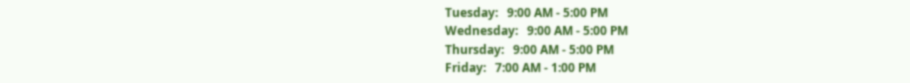Tuesday:   9:00 AM - 5:00 PM
Wednesday:   9:00 AM - 5:00 PM
Thursday:   9:00 AM - 5:00 PM
Friday:   7:00 AM - 1:00 PM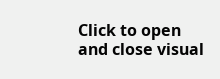Click to open and close visual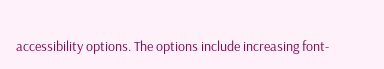accessibility options. The options include increasing font-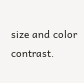size and color contrast.